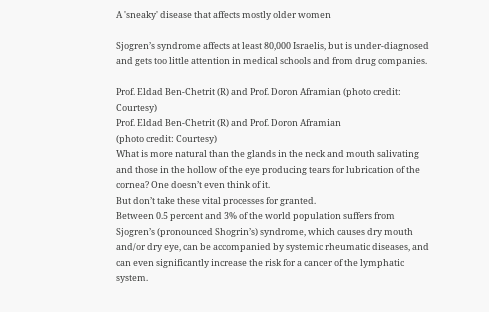A 'sneaky' disease that affects mostly older women

Sjogren’s syndrome affects at least 80,000 Israelis, but is under-diagnosed and gets too little attention in medical schools and from drug companies.

Prof. Eldad Ben-Chetrit (R) and Prof. Doron Aframian (photo credit: Courtesy)
Prof. Eldad Ben-Chetrit (R) and Prof. Doron Aframian
(photo credit: Courtesy)
What is more natural than the glands in the neck and mouth salivating and those in the hollow of the eye producing tears for lubrication of the cornea? One doesn’t even think of it.
But don’t take these vital processes for granted.
Between 0.5 percent and 3% of the world population suffers from Sjogren’s (pronounced Shogrin’s) syndrome, which causes dry mouth and/or dry eye, can be accompanied by systemic rheumatic diseases, and can even significantly increase the risk for a cancer of the lymphatic system.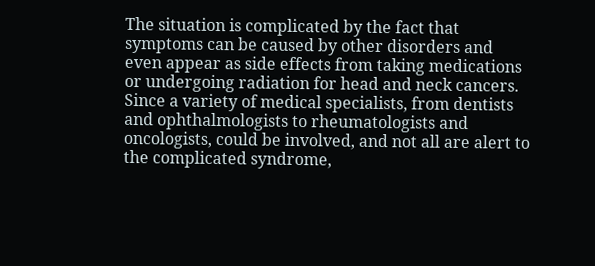The situation is complicated by the fact that symptoms can be caused by other disorders and even appear as side effects from taking medications or undergoing radiation for head and neck cancers.
Since a variety of medical specialists, from dentists and ophthalmologists to rheumatologists and oncologists, could be involved, and not all are alert to the complicated syndrome,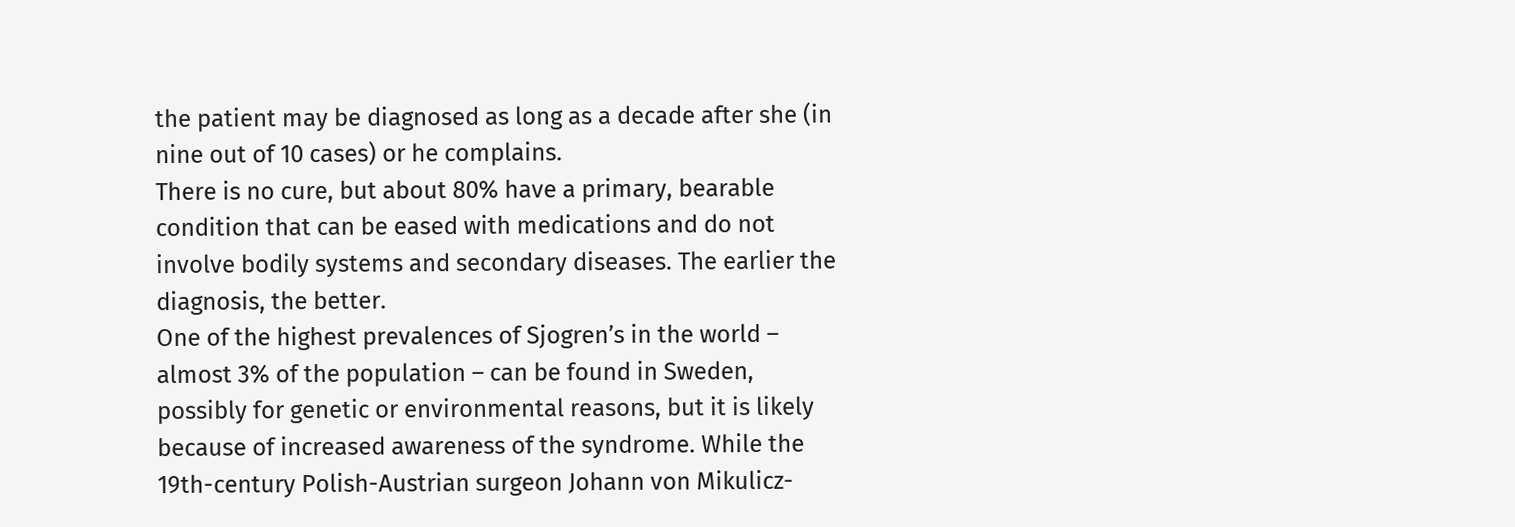the patient may be diagnosed as long as a decade after she (in nine out of 10 cases) or he complains.
There is no cure, but about 80% have a primary, bearable condition that can be eased with medications and do not involve bodily systems and secondary diseases. The earlier the diagnosis, the better.
One of the highest prevalences of Sjogren’s in the world – almost 3% of the population – can be found in Sweden, possibly for genetic or environmental reasons, but it is likely because of increased awareness of the syndrome. While the 19th-century Polish-Austrian surgeon Johann von Mikulicz-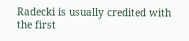Radecki is usually credited with the first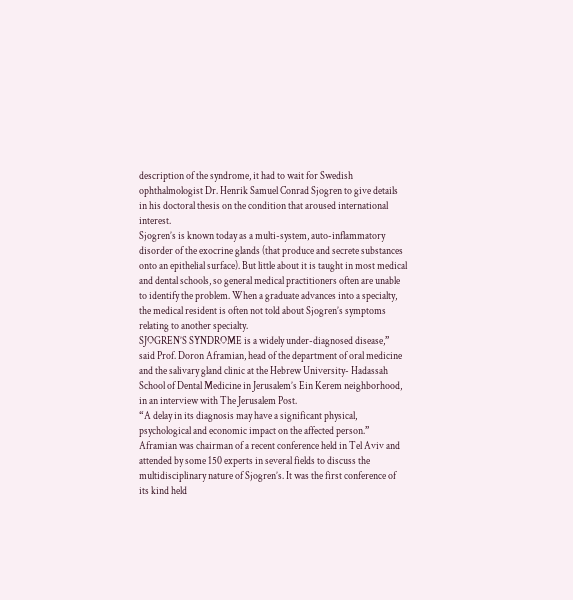description of the syndrome, it had to wait for Swedish ophthalmologist Dr. Henrik Samuel Conrad Sjogren to give details in his doctoral thesis on the condition that aroused international interest.
Sjogren’s is known today as a multi-system, auto-inflammatory disorder of the exocrine glands (that produce and secrete substances onto an epithelial surface). But little about it is taught in most medical and dental schools, so general medical practitioners often are unable to identify the problem. When a graduate advances into a specialty, the medical resident is often not told about Sjogren’s symptoms relating to another specialty.
SJOGREN’S SYNDROME is a widely under-diagnosed disease,” said Prof. Doron Aframian, head of the department of oral medicine and the salivary gland clinic at the Hebrew University- Hadassah School of Dental Medicine in Jerusalem’s Ein Kerem neighborhood, in an interview with The Jerusalem Post.
“A delay in its diagnosis may have a significant physical, psychological and economic impact on the affected person.”
Aframian was chairman of a recent conference held in Tel Aviv and attended by some 150 experts in several fields to discuss the multidisciplinary nature of Sjogren’s. It was the first conference of its kind held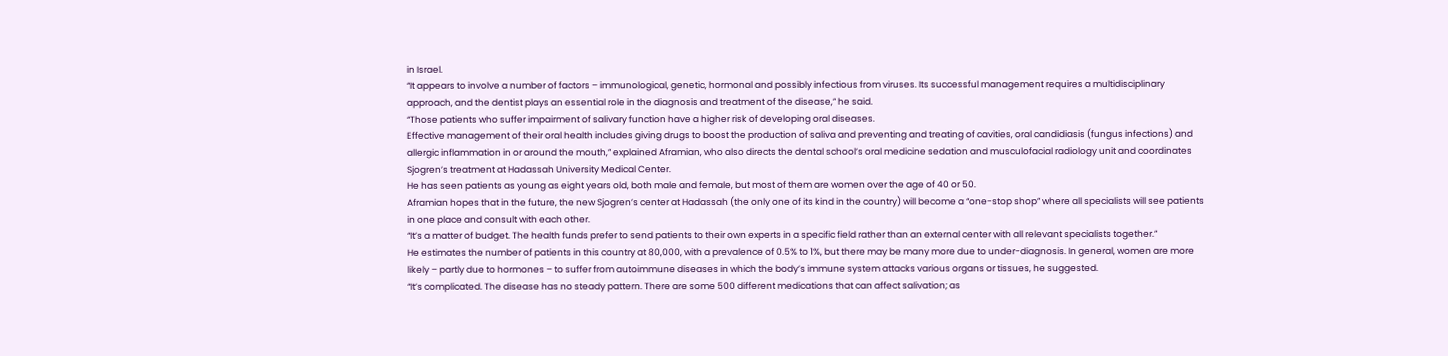in Israel.
“It appears to involve a number of factors – immunological, genetic, hormonal and possibly infectious from viruses. Its successful management requires a multidisciplinary approach, and the dentist plays an essential role in the diagnosis and treatment of the disease,” he said.
“Those patients who suffer impairment of salivary function have a higher risk of developing oral diseases.
Effective management of their oral health includes giving drugs to boost the production of saliva and preventing and treating of cavities, oral candidiasis (fungus infections) and allergic inflammation in or around the mouth,” explained Aframian, who also directs the dental school’s oral medicine sedation and musculofacial radiology unit and coordinates Sjogren’s treatment at Hadassah University Medical Center.
He has seen patients as young as eight years old, both male and female, but most of them are women over the age of 40 or 50.
Aframian hopes that in the future, the new Sjogren’s center at Hadassah (the only one of its kind in the country) will become a “one-stop shop” where all specialists will see patients in one place and consult with each other.
“It’s a matter of budget. The health funds prefer to send patients to their own experts in a specific field rather than an external center with all relevant specialists together.”
He estimates the number of patients in this country at 80,000, with a prevalence of 0.5% to 1%, but there may be many more due to under-diagnosis. In general, women are more likely – partly due to hormones – to suffer from autoimmune diseases in which the body’s immune system attacks various organs or tissues, he suggested.
“It’s complicated. The disease has no steady pattern. There are some 500 different medications that can affect salivation; as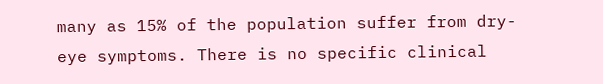many as 15% of the population suffer from dry-eye symptoms. There is no specific clinical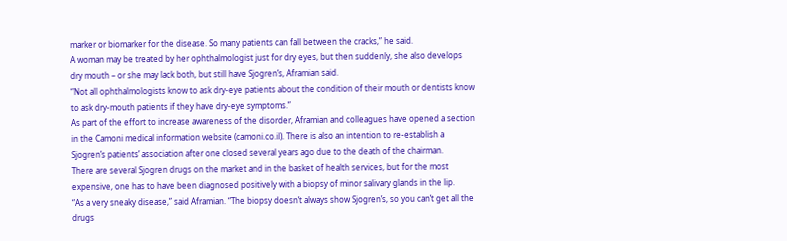marker or biomarker for the disease. So many patients can fall between the cracks,” he said.
A woman may be treated by her ophthalmologist just for dry eyes, but then suddenly, she also develops dry mouth – or she may lack both, but still have Sjogren’s, Aframian said.
“Not all ophthalmologists know to ask dry-eye patients about the condition of their mouth or dentists know to ask dry-mouth patients if they have dry-eye symptoms.”
As part of the effort to increase awareness of the disorder, Aframian and colleagues have opened a section in the Camoni medical information website (camoni.co.il). There is also an intention to re-establish a Sjogren’s patients’ association after one closed several years ago due to the death of the chairman.
There are several Sjogren drugs on the market and in the basket of health services, but for the most expensive, one has to have been diagnosed positively with a biopsy of minor salivary glands in the lip.
“As a very sneaky disease,” said Aframian. “The biopsy doesn’t always show Sjogren’s, so you can’t get all the drugs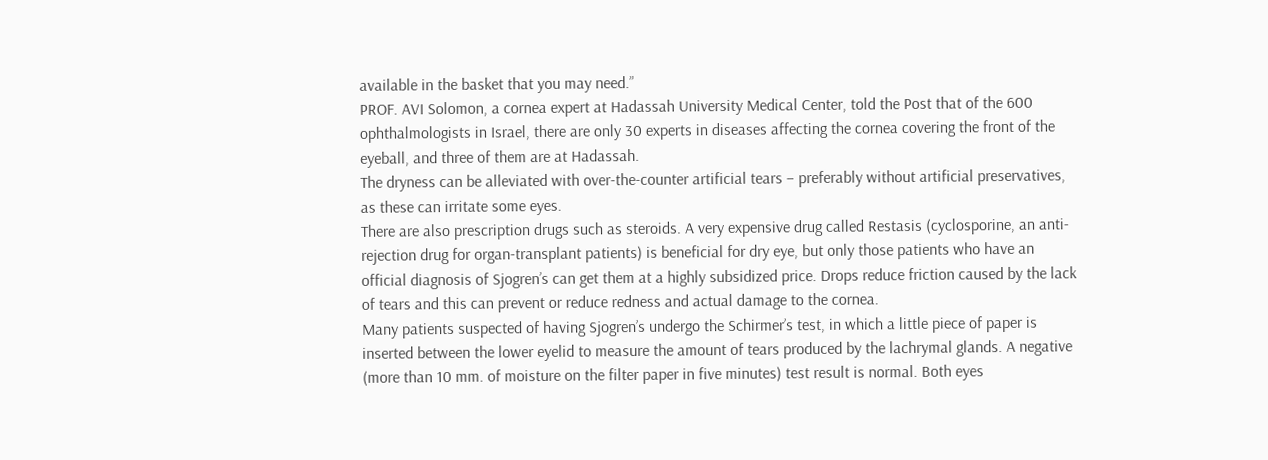available in the basket that you may need.”
PROF. AVI Solomon, a cornea expert at Hadassah University Medical Center, told the Post that of the 600 ophthalmologists in Israel, there are only 30 experts in diseases affecting the cornea covering the front of the eyeball, and three of them are at Hadassah.
The dryness can be alleviated with over-the-counter artificial tears – preferably without artificial preservatives, as these can irritate some eyes.
There are also prescription drugs such as steroids. A very expensive drug called Restasis (cyclosporine, an anti-rejection drug for organ-transplant patients) is beneficial for dry eye, but only those patients who have an official diagnosis of Sjogren’s can get them at a highly subsidized price. Drops reduce friction caused by the lack of tears and this can prevent or reduce redness and actual damage to the cornea.
Many patients suspected of having Sjogren’s undergo the Schirmer’s test, in which a little piece of paper is inserted between the lower eyelid to measure the amount of tears produced by the lachrymal glands. A negative (more than 10 mm. of moisture on the filter paper in five minutes) test result is normal. Both eyes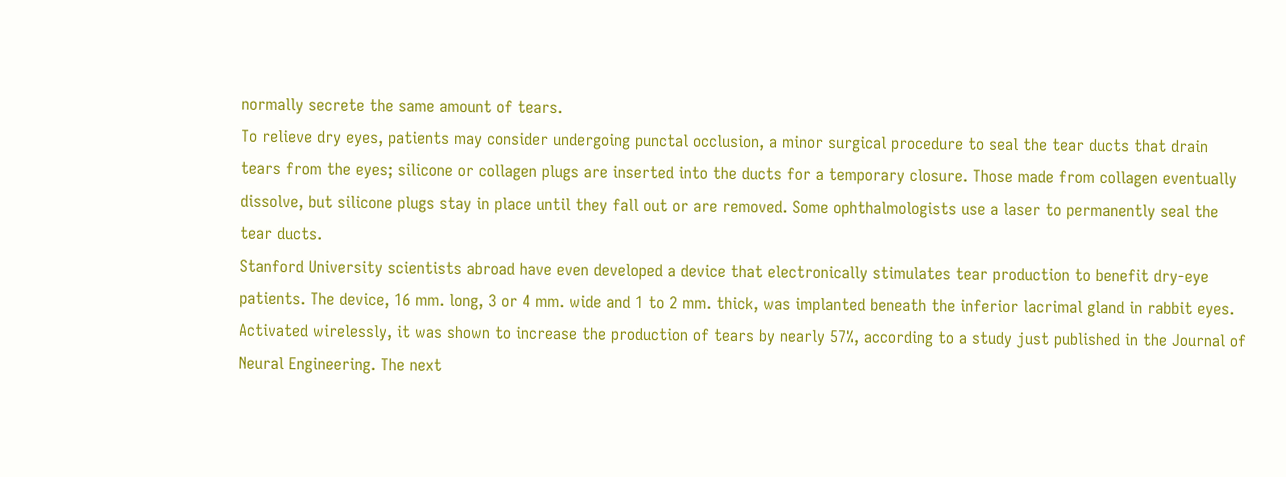normally secrete the same amount of tears.
To relieve dry eyes, patients may consider undergoing punctal occlusion, a minor surgical procedure to seal the tear ducts that drain tears from the eyes; silicone or collagen plugs are inserted into the ducts for a temporary closure. Those made from collagen eventually dissolve, but silicone plugs stay in place until they fall out or are removed. Some ophthalmologists use a laser to permanently seal the tear ducts.
Stanford University scientists abroad have even developed a device that electronically stimulates tear production to benefit dry-eye patients. The device, 16 mm. long, 3 or 4 mm. wide and 1 to 2 mm. thick, was implanted beneath the inferior lacrimal gland in rabbit eyes.
Activated wirelessly, it was shown to increase the production of tears by nearly 57%, according to a study just published in the Journal of Neural Engineering. The next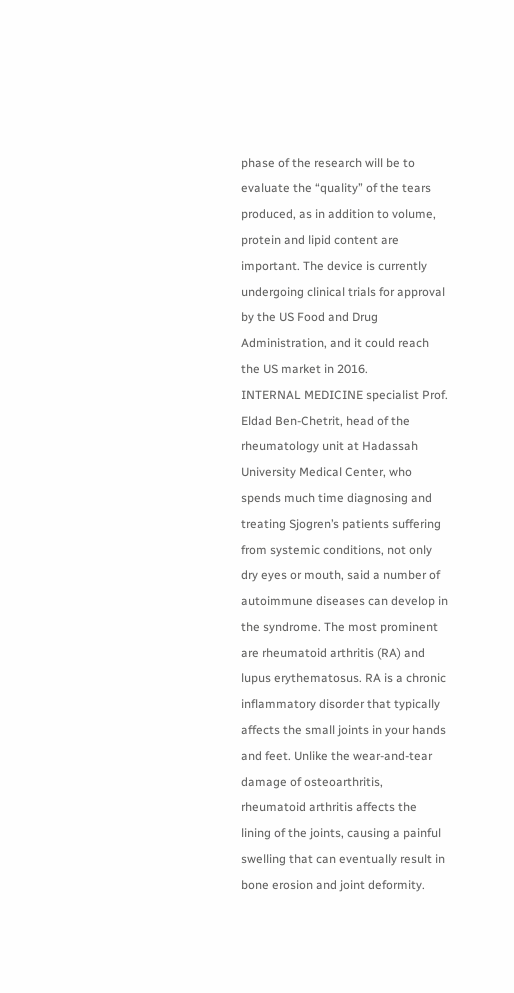phase of the research will be to evaluate the “quality” of the tears produced, as in addition to volume, protein and lipid content are important. The device is currently undergoing clinical trials for approval by the US Food and Drug Administration, and it could reach the US market in 2016.
INTERNAL MEDICINE specialist Prof. Eldad Ben-Chetrit, head of the rheumatology unit at Hadassah University Medical Center, who spends much time diagnosing and treating Sjogren’s patients suffering from systemic conditions, not only dry eyes or mouth, said a number of autoimmune diseases can develop in the syndrome. The most prominent are rheumatoid arthritis (RA) and lupus erythematosus. RA is a chronic inflammatory disorder that typically affects the small joints in your hands and feet. Unlike the wear-and-tear damage of osteoarthritis, rheumatoid arthritis affects the lining of the joints, causing a painful swelling that can eventually result in bone erosion and joint deformity.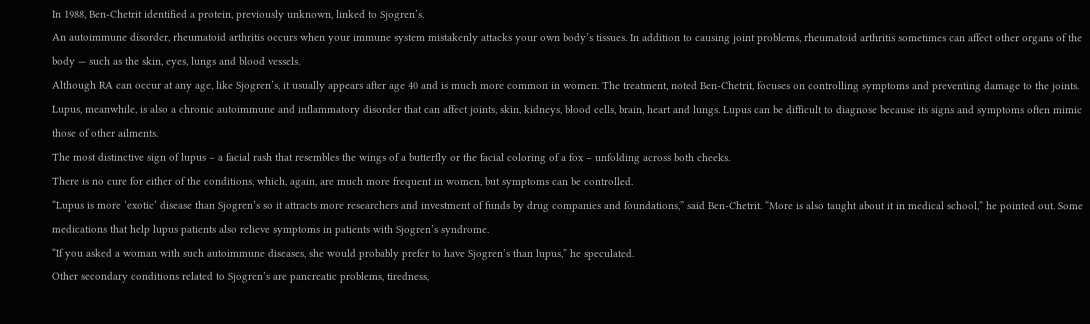In 1988, Ben-Chetrit identified a protein, previously unknown, linked to Sjogren’s.
An autoimmune disorder, rheumatoid arthritis occurs when your immune system mistakenly attacks your own body’s tissues. In addition to causing joint problems, rheumatoid arthritis sometimes can affect other organs of the body — such as the skin, eyes, lungs and blood vessels.
Although RA can occur at any age, like Sjogren’s, it usually appears after age 40 and is much more common in women. The treatment, noted Ben-Chetrit, focuses on controlling symptoms and preventing damage to the joints.
Lupus, meanwhile, is also a chronic autoimmune and inflammatory disorder that can affect joints, skin, kidneys, blood cells, brain, heart and lungs. Lupus can be difficult to diagnose because its signs and symptoms often mimic those of other ailments.
The most distinctive sign of lupus – a facial rash that resembles the wings of a butterfly or the facial coloring of a fox – unfolding across both cheeks.
There is no cure for either of the conditions, which, again, are much more frequent in women, but symptoms can be controlled.
“Lupus is more ‘exotic’ disease than Sjogren’s so it attracts more researchers and investment of funds by drug companies and foundations,” said Ben-Chetrit. “More is also taught about it in medical school,” he pointed out. Some medications that help lupus patients also relieve symptoms in patients with Sjogren’s syndrome.
“If you asked a woman with such autoimmune diseases, she would probably prefer to have Sjogren’s than lupus,” he speculated.
Other secondary conditions related to Sjogren’s are pancreatic problems, tiredness,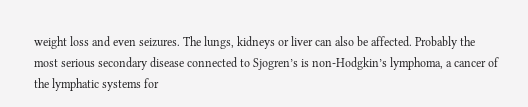weight loss and even seizures. The lungs, kidneys or liver can also be affected. Probably the most serious secondary disease connected to Sjogren’s is non-Hodgkin’s lymphoma, a cancer of the lymphatic systems for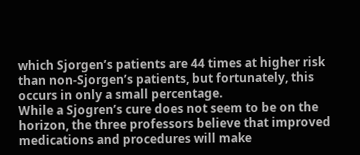which Sjorgen’s patients are 44 times at higher risk than non-Sjorgen’s patients, but fortunately, this occurs in only a small percentage.
While a Sjogren’s cure does not seem to be on the horizon, the three professors believe that improved medications and procedures will make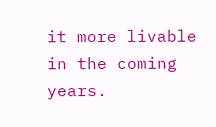it more livable in the coming years.